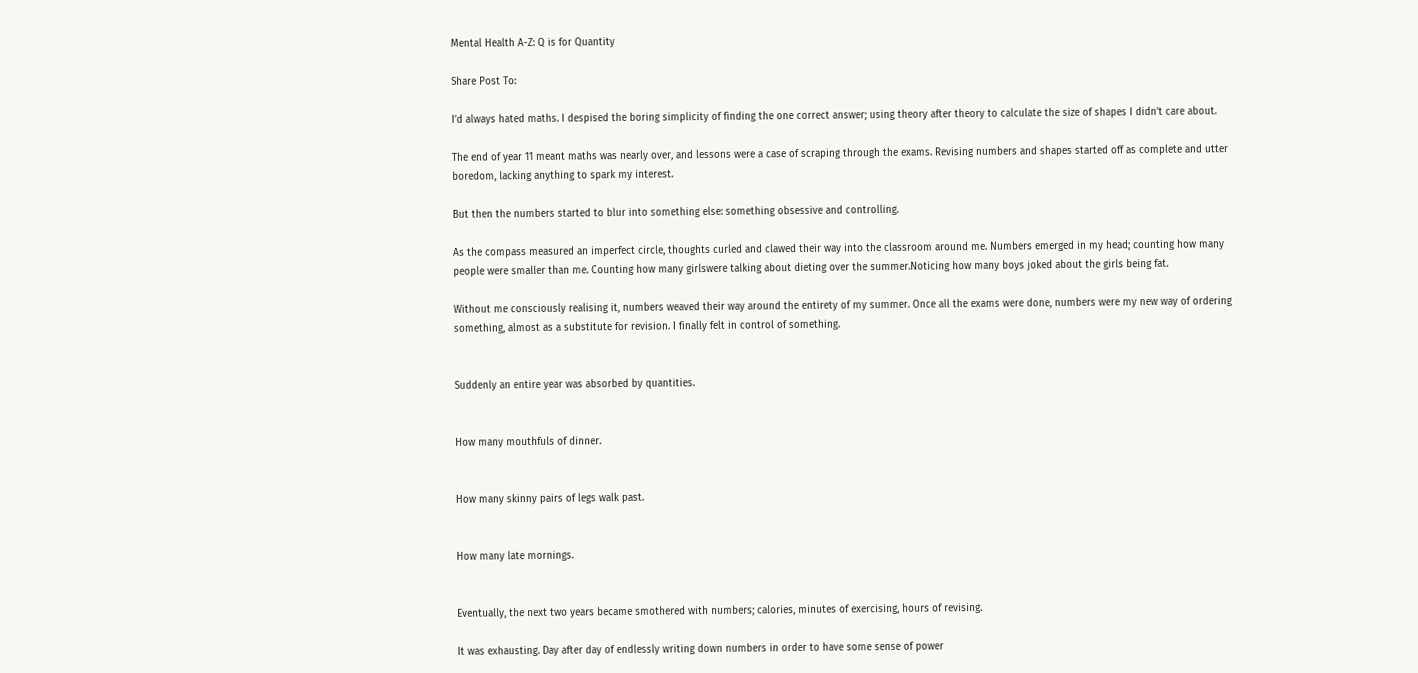Mental Health A-Z: Q is for Quantity

Share Post To:

I’d always hated maths. I despised the boring simplicity of finding the one correct answer; using theory after theory to calculate the size of shapes I didn’t care about.

The end of year 11 meant maths was nearly over, and lessons were a case of scraping through the exams. Revising numbers and shapes started off as complete and utter boredom, lacking anything to spark my interest.

But then the numbers started to blur into something else: something obsessive and controlling.

As the compass measured an imperfect circle, thoughts curled and clawed their way into the classroom around me. Numbers emerged in my head; counting how many people were smaller than me. Counting how many girlswere talking about dieting over the summer.Noticing how many boys joked about the girls being fat.

Without me consciously realising it, numbers weaved their way around the entirety of my summer. Once all the exams were done, numbers were my new way of ordering something, almost as a substitute for revision. I finally felt in control of something.


Suddenly an entire year was absorbed by quantities.


How many mouthfuls of dinner.


How many skinny pairs of legs walk past.


How many late mornings.


Eventually, the next two years became smothered with numbers; calories, minutes of exercising, hours of revising.

It was exhausting. Day after day of endlessly writing down numbers in order to have some sense of power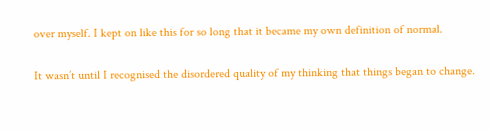over myself. I kept on like this for so long that it became my own definition of normal.

It wasn’t until I recognised the disordered quality of my thinking that things began to change.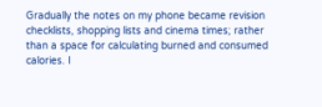Gradually the notes on my phone became revision checklists, shopping lists and cinema times; rather than a space for calculating burned and consumed calories. I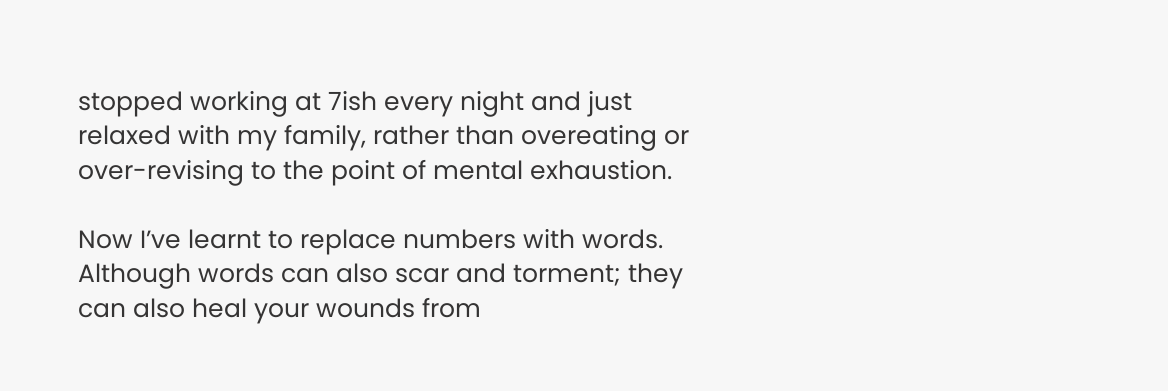stopped working at 7ish every night and just relaxed with my family, rather than overeating or over-revising to the point of mental exhaustion.

Now I’ve learnt to replace numbers with words. Although words can also scar and torment; they can also heal your wounds from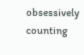obsessively counting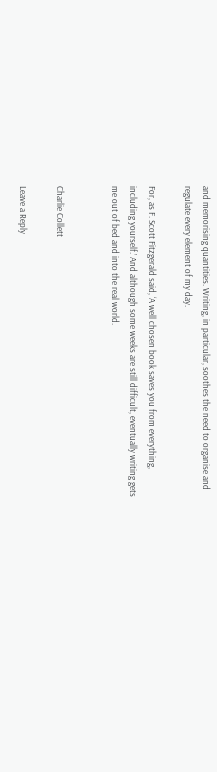and memorising quantities. Writing, in particular, soothes the need to organise and regulate every element of my day.

For, as F. Scott Fitzgerald said, ‘A well chosen book saves you from everything, including yourself.’ And although some weeks are still difficult, eventually writing gets me out of bed and into the real world.


Charlie Collett

Leave a Reply